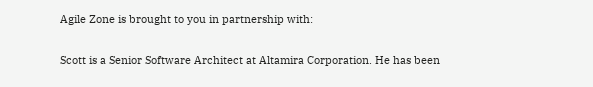Agile Zone is brought to you in partnership with:

Scott is a Senior Software Architect at Altamira Corporation. He has been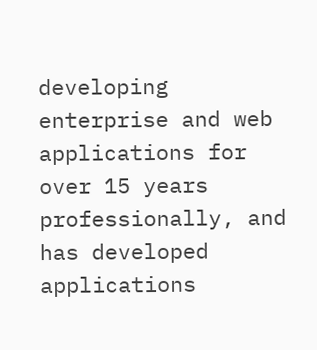developing enterprise and web applications for over 15 years professionally, and has developed applications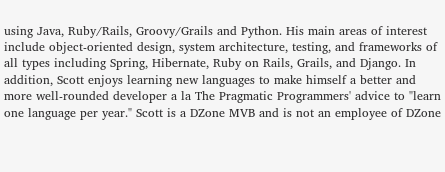using Java, Ruby/Rails, Groovy/Grails and Python. His main areas of interest include object-oriented design, system architecture, testing, and frameworks of all types including Spring, Hibernate, Ruby on Rails, Grails, and Django. In addition, Scott enjoys learning new languages to make himself a better and more well-rounded developer a la The Pragmatic Programmers' advice to "learn one language per year." Scott is a DZone MVB and is not an employee of DZone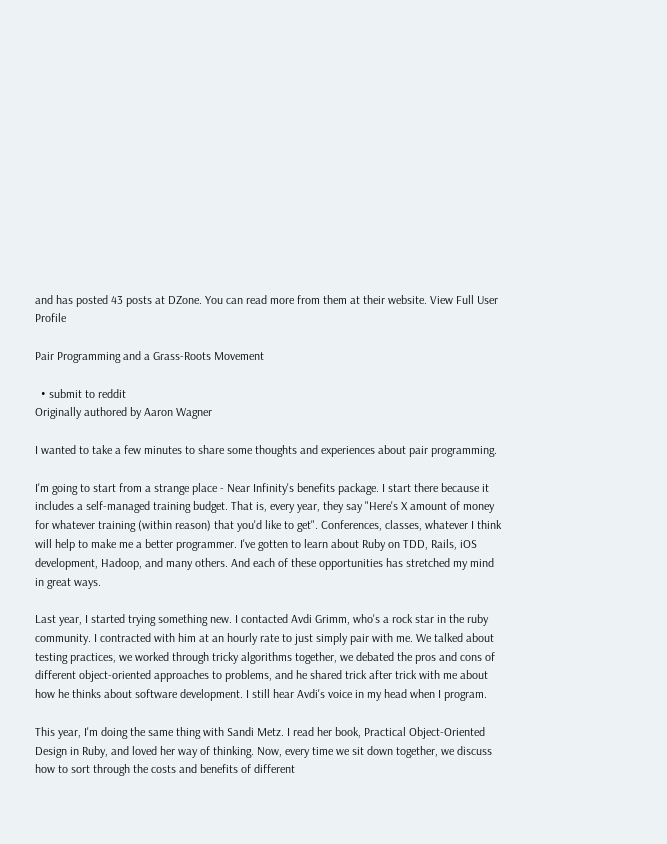and has posted 43 posts at DZone. You can read more from them at their website. View Full User Profile

Pair Programming and a Grass-Roots Movement

  • submit to reddit
Originally authored by Aaron Wagner

I wanted to take a few minutes to share some thoughts and experiences about pair programming.

I'm going to start from a strange place - Near Infinity's benefits package. I start there because it includes a self-managed training budget. That is, every year, they say "Here's X amount of money for whatever training (within reason) that you'd like to get". Conferences, classes, whatever I think will help to make me a better programmer. I've gotten to learn about Ruby on TDD, Rails, iOS development, Hadoop, and many others. And each of these opportunities has stretched my mind in great ways.

Last year, I started trying something new. I contacted Avdi Grimm, who's a rock star in the ruby community. I contracted with him at an hourly rate to just simply pair with me. We talked about testing practices, we worked through tricky algorithms together, we debated the pros and cons of different object-oriented approaches to problems, and he shared trick after trick with me about how he thinks about software development. I still hear Avdi's voice in my head when I program.

This year, I'm doing the same thing with Sandi Metz. I read her book, Practical Object-Oriented Design in Ruby, and loved her way of thinking. Now, every time we sit down together, we discuss how to sort through the costs and benefits of different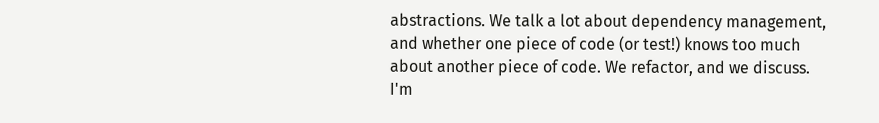abstractions. We talk a lot about dependency management, and whether one piece of code (or test!) knows too much about another piece of code. We refactor, and we discuss. I'm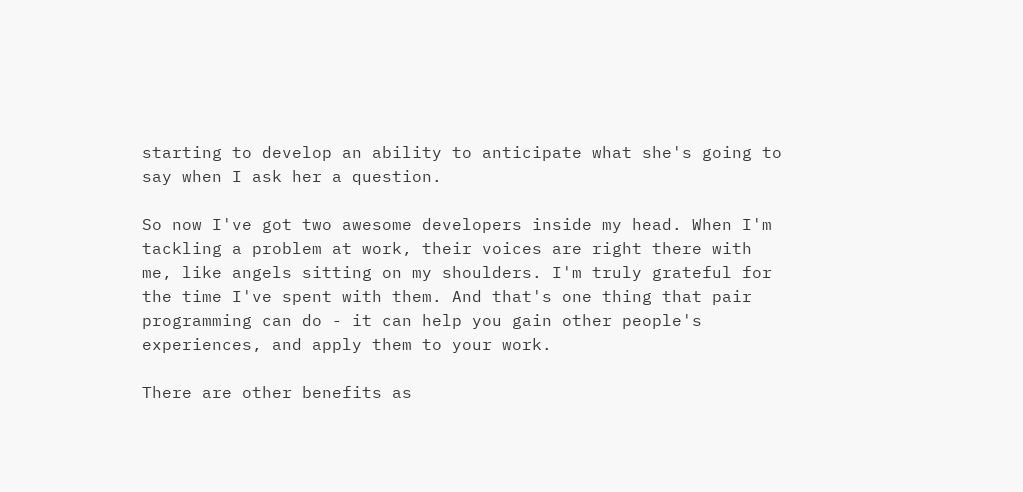starting to develop an ability to anticipate what she's going to say when I ask her a question.

So now I've got two awesome developers inside my head. When I'm tackling a problem at work, their voices are right there with me, like angels sitting on my shoulders. I'm truly grateful for the time I've spent with them. And that's one thing that pair programming can do - it can help you gain other people's experiences, and apply them to your work.

There are other benefits as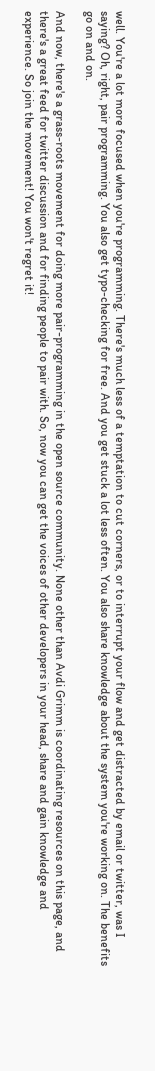well. You're a lot more focused when you're programming. There's much less of a temptation to cut corners, or to interrupt your flow and get distracted by email or twitter, was I saying? Oh, right, pair programming. You also get typo-checking for free. And you get stuck a lot less often. You also share knowledge about the system you're working on. The benefits go on and on.

And now, there's a grass-roots movement for doing more pair-programming in the open source community. None other than Avdi Grimm is coordinating resources on this page, and there's a great feed for twitter discussion and for finding people to pair with. So, now you can get the voices of other developers in your head, share and gain knowledge and experience. So join the movement! You won't regret it!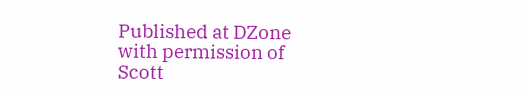Published at DZone with permission of Scott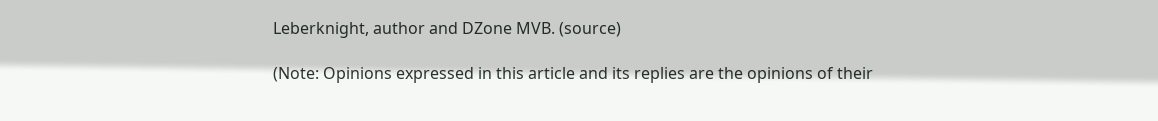Leberknight, author and DZone MVB. (source)

(Note: Opinions expressed in this article and its replies are the opinions of their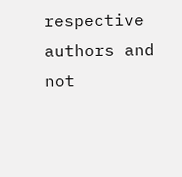respective authors and not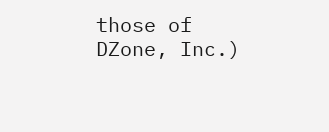those of DZone, Inc.)